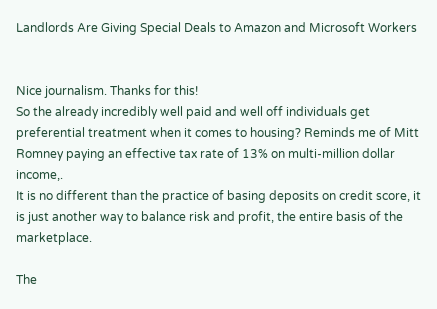Landlords Are Giving Special Deals to Amazon and Microsoft Workers


Nice journalism. Thanks for this!
So the already incredibly well paid and well off individuals get preferential treatment when it comes to housing? Reminds me of Mitt Romney paying an effective tax rate of 13% on multi-million dollar income,.
It is no different than the practice of basing deposits on credit score, it is just another way to balance risk and profit, the entire basis of the marketplace.

The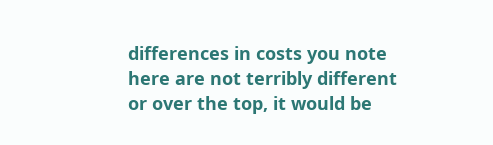differences in costs you note here are not terribly different or over the top, it would be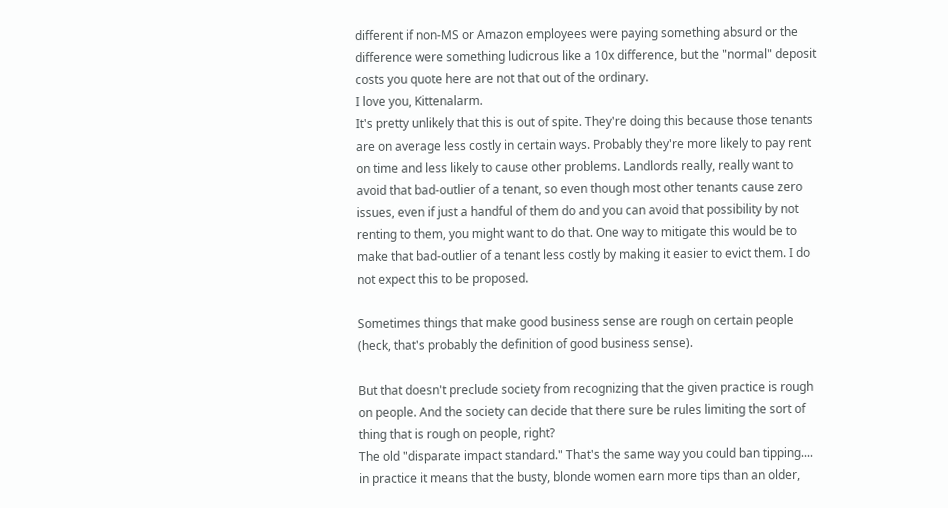different if non-MS or Amazon employees were paying something absurd or the difference were something ludicrous like a 10x difference, but the "normal" deposit costs you quote here are not that out of the ordinary.
I love you, Kittenalarm.
It's pretty unlikely that this is out of spite. They're doing this because those tenants are on average less costly in certain ways. Probably they're more likely to pay rent on time and less likely to cause other problems. Landlords really, really want to avoid that bad-outlier of a tenant, so even though most other tenants cause zero issues, even if just a handful of them do and you can avoid that possibility by not renting to them, you might want to do that. One way to mitigate this would be to make that bad-outlier of a tenant less costly by making it easier to evict them. I do not expect this to be proposed.

Sometimes things that make good business sense are rough on certain people (heck, that's probably the definition of good business sense).

But that doesn't preclude society from recognizing that the given practice is rough on people. And the society can decide that there sure be rules limiting the sort of thing that is rough on people, right?
The old "disparate impact standard." That's the same way you could ban tipping.... in practice it means that the busty, blonde women earn more tips than an older,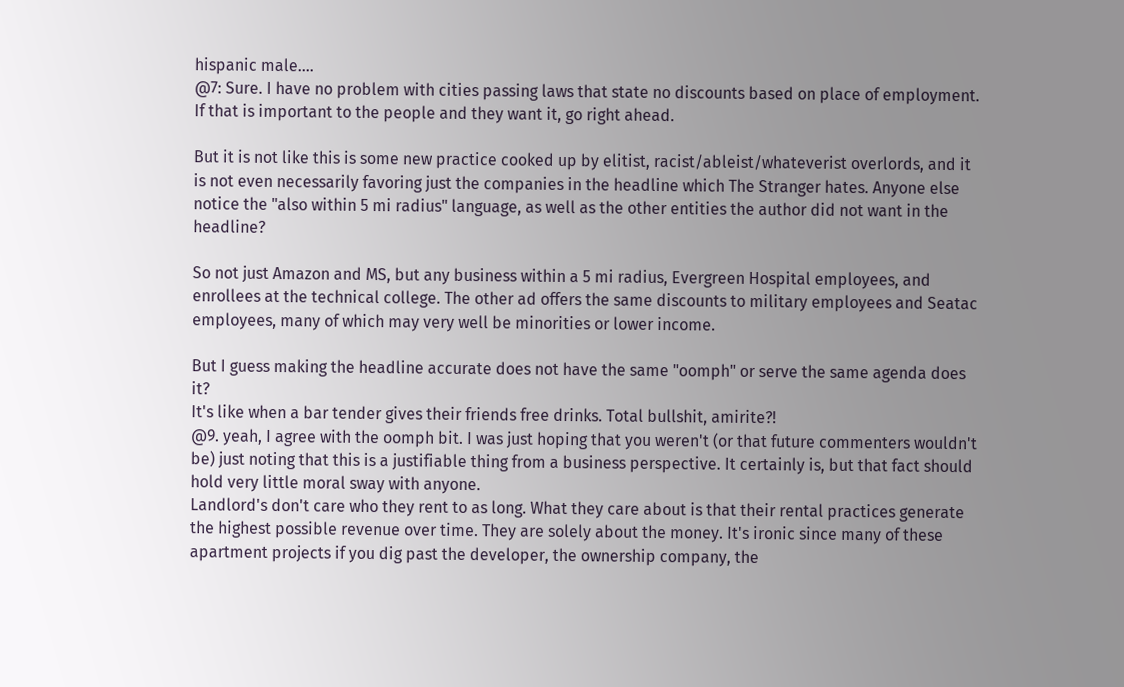hispanic male.…
@7: Sure. I have no problem with cities passing laws that state no discounts based on place of employment. If that is important to the people and they want it, go right ahead.

But it is not like this is some new practice cooked up by elitist, racist/ableist/whateverist overlords, and it is not even necessarily favoring just the companies in the headline which The Stranger hates. Anyone else notice the "also within 5 mi radius" language, as well as the other entities the author did not want in the headline?

So not just Amazon and MS, but any business within a 5 mi radius, Evergreen Hospital employees, and enrollees at the technical college. The other ad offers the same discounts to military employees and Seatac employees, many of which may very well be minorities or lower income.

But I guess making the headline accurate does not have the same "oomph" or serve the same agenda does it?
It's like when a bar tender gives their friends free drinks. Total bullshit, amirite?!
@9. yeah, I agree with the oomph bit. I was just hoping that you weren't (or that future commenters wouldn't be) just noting that this is a justifiable thing from a business perspective. It certainly is, but that fact should hold very little moral sway with anyone.
Landlord's don't care who they rent to as long. What they care about is that their rental practices generate the highest possible revenue over time. They are solely about the money. It's ironic since many of these apartment projects if you dig past the developer, the ownership company, the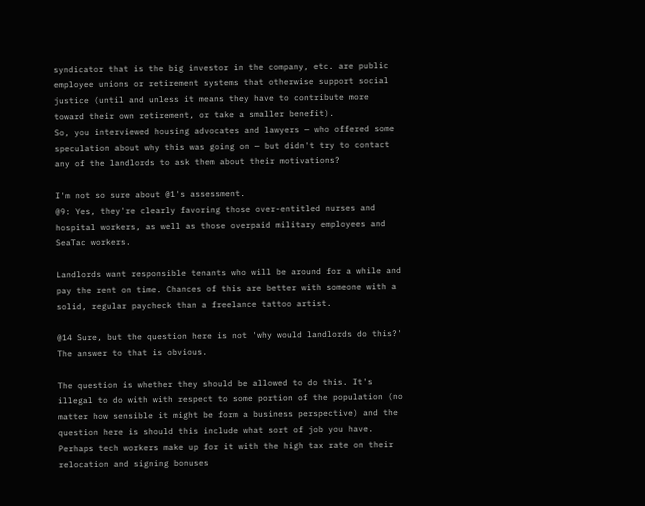syndicator that is the big investor in the company, etc. are public employee unions or retirement systems that otherwise support social justice (until and unless it means they have to contribute more toward their own retirement, or take a smaller benefit).
So, you interviewed housing advocates and lawyers — who offered some speculation about why this was going on — but didn't try to contact any of the landlords to ask them about their motivations?

I'm not so sure about @1's assessment.
@9: Yes, they're clearly favoring those over-entitled nurses and hospital workers, as well as those overpaid military employees and SeaTac workers.

Landlords want responsible tenants who will be around for a while and pay the rent on time. Chances of this are better with someone with a solid, regular paycheck than a freelance tattoo artist.

@14 Sure, but the question here is not 'why would landlords do this?' The answer to that is obvious.

The question is whether they should be allowed to do this. It's illegal to do with with respect to some portion of the population (no matter how sensible it might be form a business perspective) and the question here is should this include what sort of job you have.
Perhaps tech workers make up for it with the high tax rate on their relocation and signing bonuses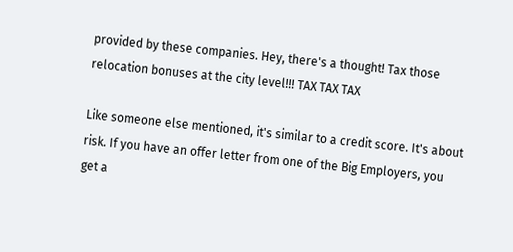provided by these companies. Hey, there's a thought! Tax those relocation bonuses at the city level!!! TAX TAX TAX

Like someone else mentioned, it's similar to a credit score. It's about risk. If you have an offer letter from one of the Big Employers, you get a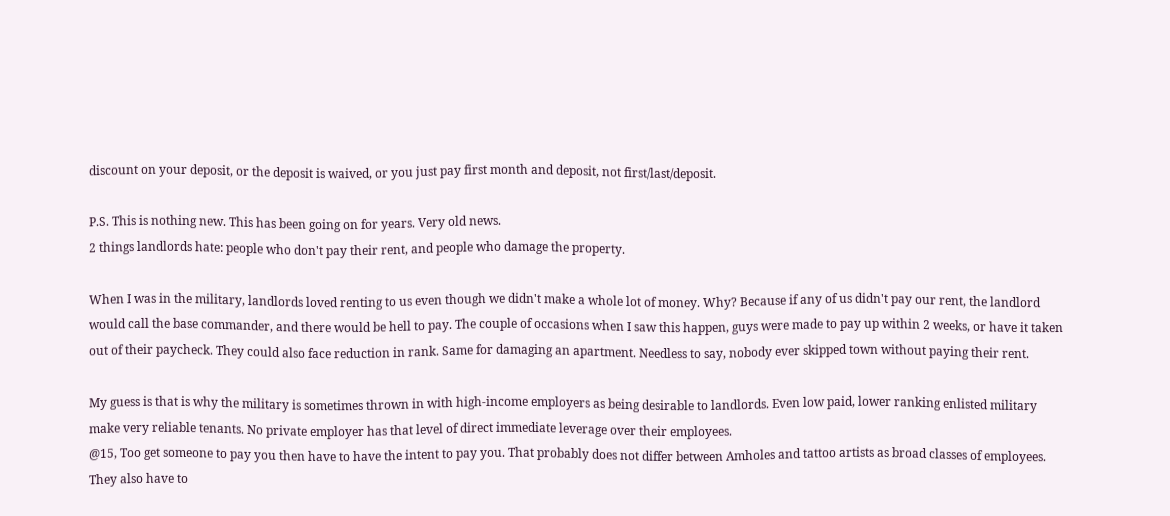discount on your deposit, or the deposit is waived, or you just pay first month and deposit, not first/last/deposit.

P.S. This is nothing new. This has been going on for years. Very old news.
2 things landlords hate: people who don't pay their rent, and people who damage the property.

When I was in the military, landlords loved renting to us even though we didn't make a whole lot of money. Why? Because if any of us didn't pay our rent, the landlord would call the base commander, and there would be hell to pay. The couple of occasions when I saw this happen, guys were made to pay up within 2 weeks, or have it taken out of their paycheck. They could also face reduction in rank. Same for damaging an apartment. Needless to say, nobody ever skipped town without paying their rent.

My guess is that is why the military is sometimes thrown in with high-income employers as being desirable to landlords. Even low paid, lower ranking enlisted military make very reliable tenants. No private employer has that level of direct immediate leverage over their employees.
@15, Too get someone to pay you then have to have the intent to pay you. That probably does not differ between Amholes and tattoo artists as broad classes of employees. They also have to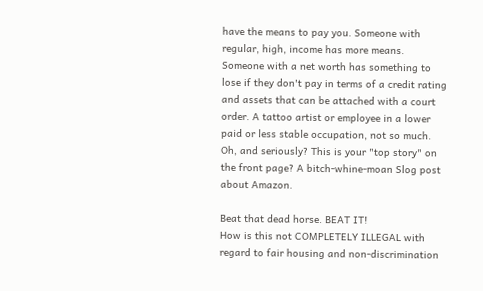have the means to pay you. Someone with regular, high, income has more means. Someone with a net worth has something to lose if they don't pay in terms of a credit rating and assets that can be attached with a court order. A tattoo artist or employee in a lower paid or less stable occupation, not so much.
Oh, and seriously? This is your "top story" on the front page? A bitch-whine-moan Slog post about Amazon.

Beat that dead horse. BEAT IT!
How is this not COMPLETELY ILLEGAL with regard to fair housing and non-discrimination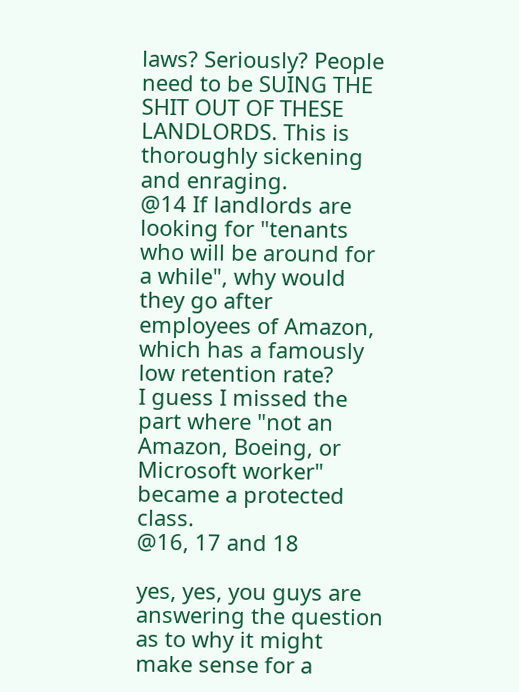laws? Seriously? People need to be SUING THE SHIT OUT OF THESE LANDLORDS. This is thoroughly sickening and enraging.
@14 If landlords are looking for "tenants who will be around for a while", why would they go after employees of Amazon, which has a famously low retention rate?
I guess I missed the part where "not an Amazon, Boeing, or Microsoft worker" became a protected class.
@16, 17 and 18

yes, yes, you guys are answering the question as to why it might make sense for a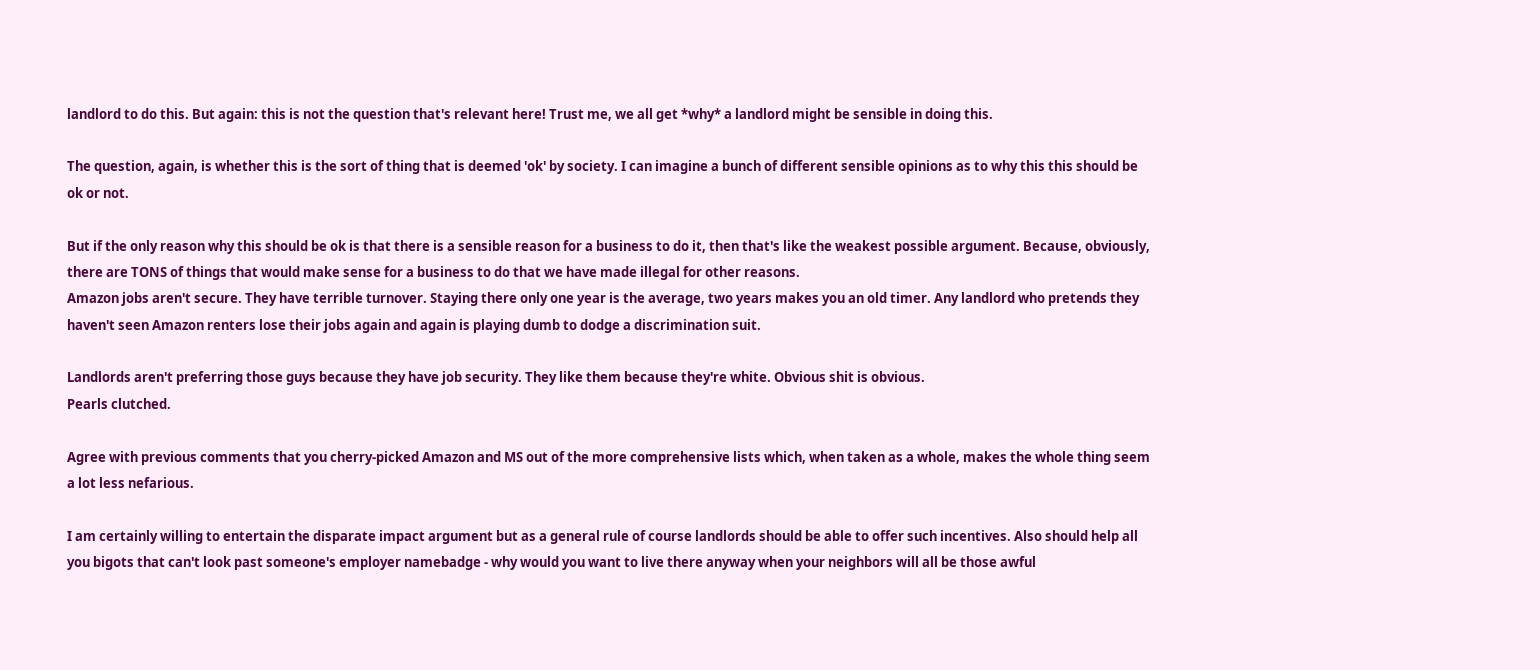landlord to do this. But again: this is not the question that's relevant here! Trust me, we all get *why* a landlord might be sensible in doing this.

The question, again, is whether this is the sort of thing that is deemed 'ok' by society. I can imagine a bunch of different sensible opinions as to why this this should be ok or not.

But if the only reason why this should be ok is that there is a sensible reason for a business to do it, then that's like the weakest possible argument. Because, obviously, there are TONS of things that would make sense for a business to do that we have made illegal for other reasons.
Amazon jobs aren't secure. They have terrible turnover. Staying there only one year is the average, two years makes you an old timer. Any landlord who pretends they haven't seen Amazon renters lose their jobs again and again is playing dumb to dodge a discrimination suit.

Landlords aren't preferring those guys because they have job security. They like them because they're white. Obvious shit is obvious.
Pearls clutched.

Agree with previous comments that you cherry-picked Amazon and MS out of the more comprehensive lists which, when taken as a whole, makes the whole thing seem a lot less nefarious.

I am certainly willing to entertain the disparate impact argument but as a general rule of course landlords should be able to offer such incentives. Also should help all you bigots that can't look past someone's employer namebadge - why would you want to live there anyway when your neighbors will all be those awful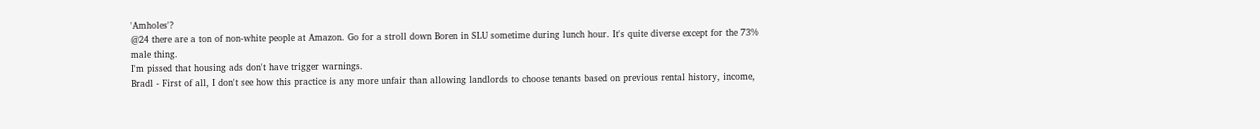'Amholes'?
@24 there are a ton of non-white people at Amazon. Go for a stroll down Boren in SLU sometime during lunch hour. It's quite diverse except for the 73% male thing.
I'm pissed that housing ads don't have trigger warnings.
Bradl - First of all, I don't see how this practice is any more unfair than allowing landlords to choose tenants based on previous rental history, income,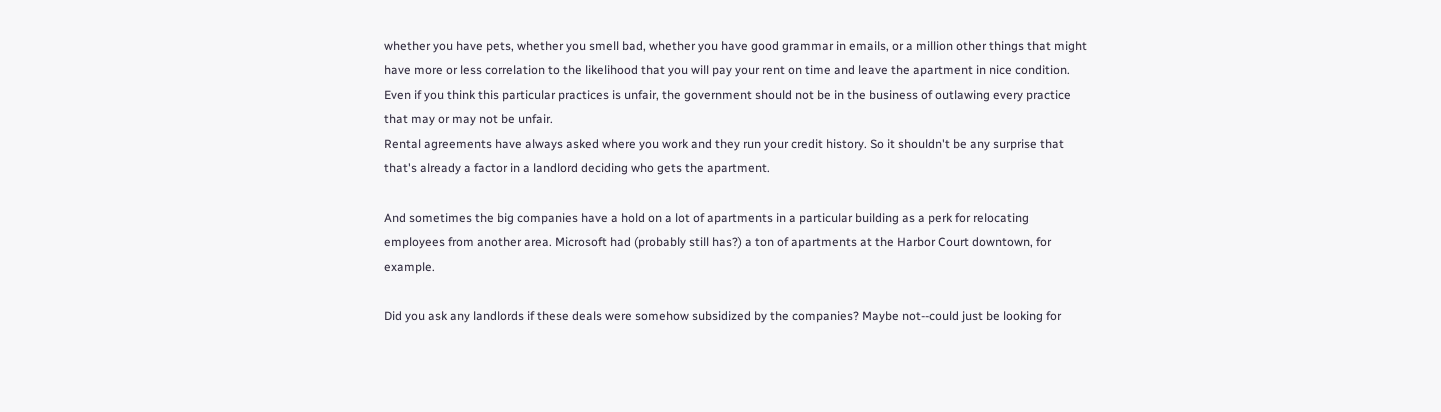whether you have pets, whether you smell bad, whether you have good grammar in emails, or a million other things that might have more or less correlation to the likelihood that you will pay your rent on time and leave the apartment in nice condition. Even if you think this particular practices is unfair, the government should not be in the business of outlawing every practice that may or may not be unfair.
Rental agreements have always asked where you work and they run your credit history. So it shouldn't be any surprise that that's already a factor in a landlord deciding who gets the apartment.

And sometimes the big companies have a hold on a lot of apartments in a particular building as a perk for relocating employees from another area. Microsoft had (probably still has?) a ton of apartments at the Harbor Court downtown, for example.

Did you ask any landlords if these deals were somehow subsidized by the companies? Maybe not--could just be looking for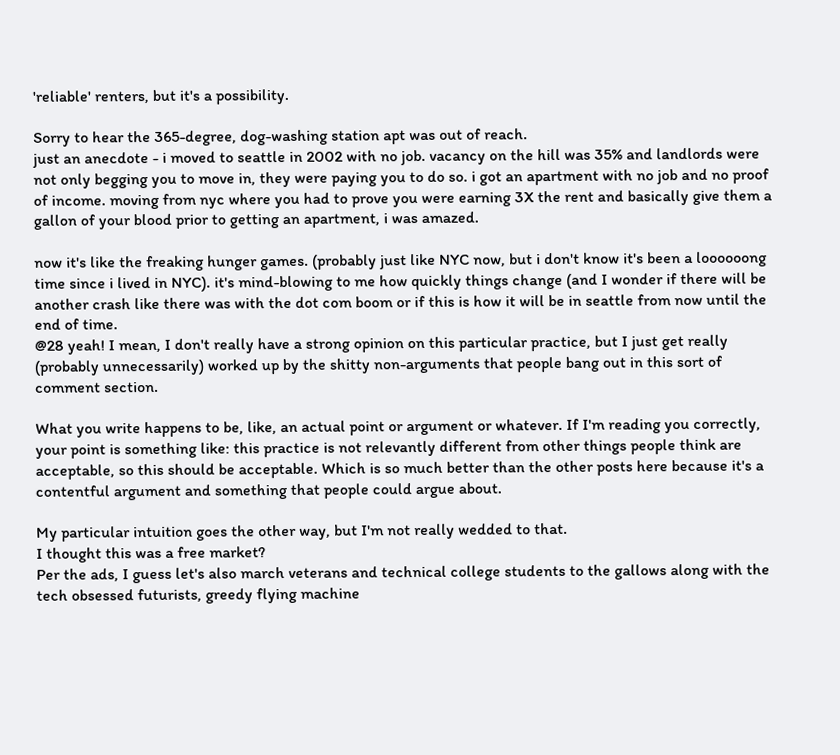'reliable' renters, but it's a possibility.

Sorry to hear the 365-degree, dog-washing station apt was out of reach.
just an anecdote - i moved to seattle in 2002 with no job. vacancy on the hill was 35% and landlords were not only begging you to move in, they were paying you to do so. i got an apartment with no job and no proof of income. moving from nyc where you had to prove you were earning 3X the rent and basically give them a gallon of your blood prior to getting an apartment, i was amazed.

now it's like the freaking hunger games. (probably just like NYC now, but i don't know it's been a loooooong time since i lived in NYC). it's mind-blowing to me how quickly things change (and I wonder if there will be another crash like there was with the dot com boom or if this is how it will be in seattle from now until the end of time.
@28 yeah! I mean, I don't really have a strong opinion on this particular practice, but I just get really (probably unnecessarily) worked up by the shitty non-arguments that people bang out in this sort of comment section.

What you write happens to be, like, an actual point or argument or whatever. If I'm reading you correctly, your point is something like: this practice is not relevantly different from other things people think are acceptable, so this should be acceptable. Which is so much better than the other posts here because it's a contentful argument and something that people could argue about.

My particular intuition goes the other way, but I'm not really wedded to that.
I thought this was a free market?
Per the ads, I guess let's also march veterans and technical college students to the gallows along with the tech obsessed futurists, greedy flying machine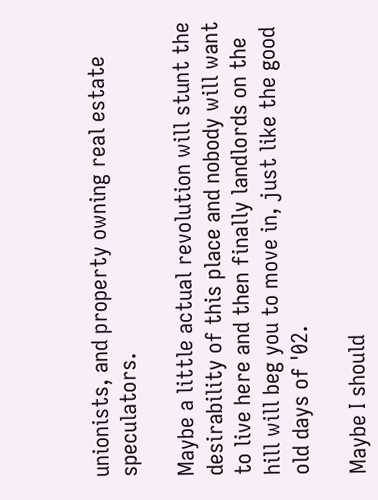unionists, and property owning real estate speculators.

Maybe a little actual revolution will stunt the desirability of this place and nobody will want to live here and then finally landlords on the hill will beg you to move in, just like the good old days of '02.

Maybe I should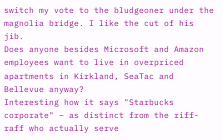switch my vote to the bludgeoner under the magnolia bridge. I like the cut of his jib.
Does anyone besides Microsoft and Amazon employees want to live in overpriced apartments in Kirkland, SeaTac and Bellevue anyway?
Interesting how it says "Starbucks corporate" – as distinct from the riff-raff who actually serve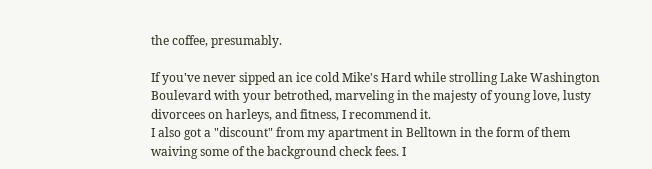the coffee, presumably.

If you've never sipped an ice cold Mike's Hard while strolling Lake Washington Boulevard with your betrothed, marveling in the majesty of young love, lusty divorcees on harleys, and fitness, I recommend it.
I also got a "discount" from my apartment in Belltown in the form of them waiving some of the background check fees. I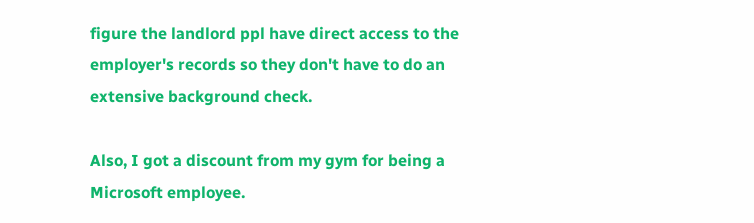figure the landlord ppl have direct access to the employer's records so they don't have to do an extensive background check.

Also, I got a discount from my gym for being a Microsoft employee.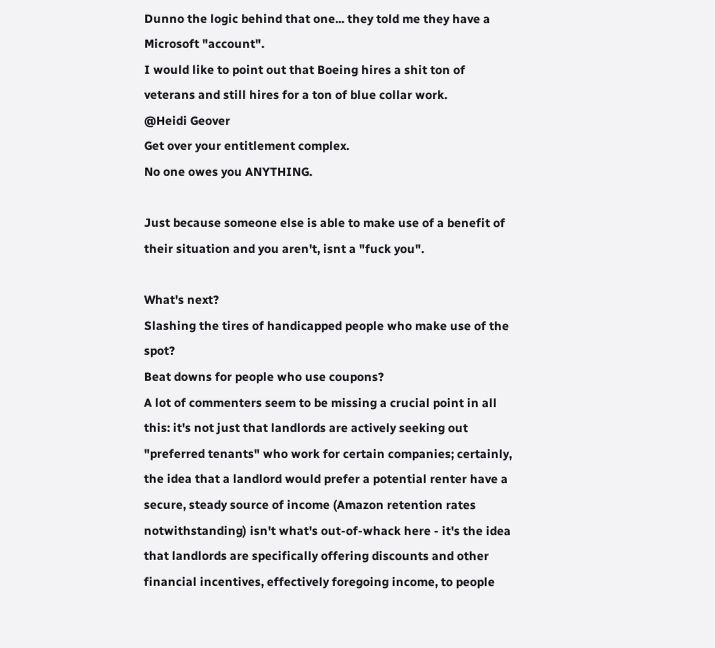Dunno the logic behind that one... they told me they have a Microsoft "account".
I would like to point out that Boeing hires a shit ton of veterans and still hires for a ton of blue collar work.
@Heidi Geover
Get over your entitlement complex.
No one owes you ANYTHING.

Just because someone else is able to make use of a benefit of their situation and you aren't, isnt a "fuck you".

What's next?
Slashing the tires of handicapped people who make use of the spot?
Beat downs for people who use coupons?
A lot of commenters seem to be missing a crucial point in all this: it's not just that landlords are actively seeking out "preferred tenants" who work for certain companies; certainly, the idea that a landlord would prefer a potential renter have a secure, steady source of income (Amazon retention rates notwithstanding) isn't what's out-of-whack here - it's the idea that landlords are specifically offering discounts and other financial incentives, effectively foregoing income, to people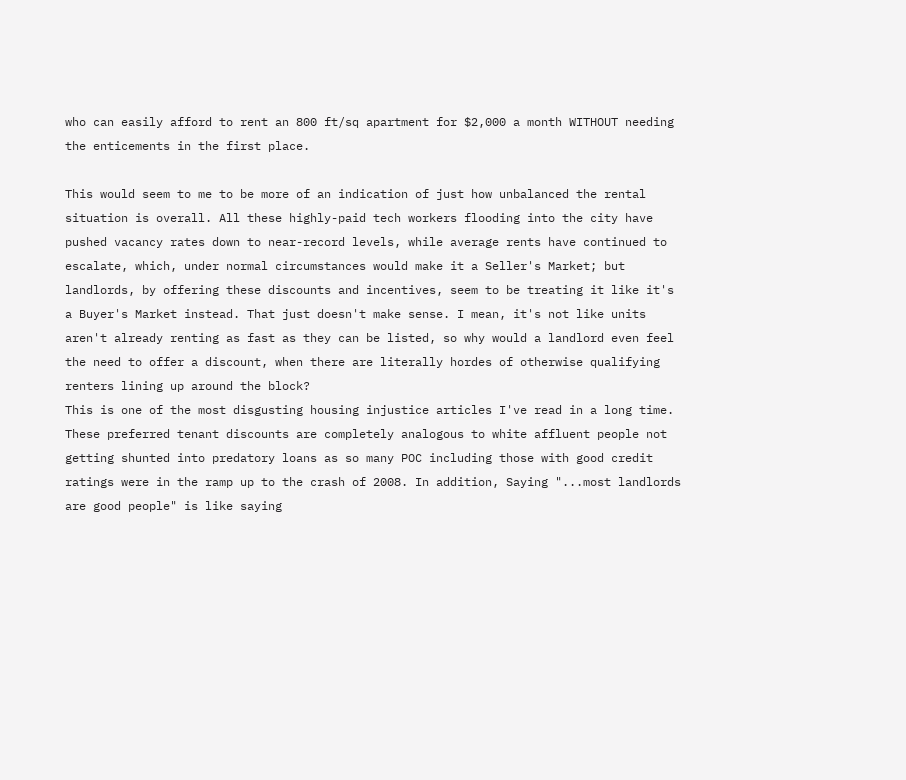who can easily afford to rent an 800 ft/sq apartment for $2,000 a month WITHOUT needing the enticements in the first place.

This would seem to me to be more of an indication of just how unbalanced the rental situation is overall. All these highly-paid tech workers flooding into the city have pushed vacancy rates down to near-record levels, while average rents have continued to escalate, which, under normal circumstances would make it a Seller's Market; but landlords, by offering these discounts and incentives, seem to be treating it like it's a Buyer's Market instead. That just doesn't make sense. I mean, it's not like units aren't already renting as fast as they can be listed, so why would a landlord even feel the need to offer a discount, when there are literally hordes of otherwise qualifying renters lining up around the block?
This is one of the most disgusting housing injustice articles I've read in a long time. These preferred tenant discounts are completely analogous to white affluent people not getting shunted into predatory loans as so many POC including those with good credit ratings were in the ramp up to the crash of 2008. In addition, Saying "...most landlords are good people" is like saying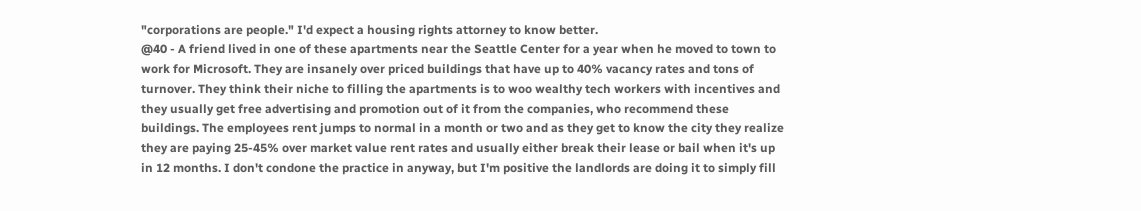"corporations are people." I'd expect a housing rights attorney to know better.
@40 - A friend lived in one of these apartments near the Seattle Center for a year when he moved to town to work for Microsoft. They are insanely over priced buildings that have up to 40% vacancy rates and tons of turnover. They think their niche to filling the apartments is to woo wealthy tech workers with incentives and they usually get free advertising and promotion out of it from the companies, who recommend these buildings. The employees rent jumps to normal in a month or two and as they get to know the city they realize they are paying 25-45% over market value rent rates and usually either break their lease or bail when it's up in 12 months. I don't condone the practice in anyway, but I'm positive the landlords are doing it to simply fill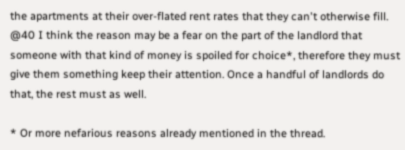the apartments at their over-flated rent rates that they can't otherwise fill.
@40 I think the reason may be a fear on the part of the landlord that someone with that kind of money is spoiled for choice*, therefore they must give them something keep their attention. Once a handful of landlords do that, the rest must as well.

* Or more nefarious reasons already mentioned in the thread.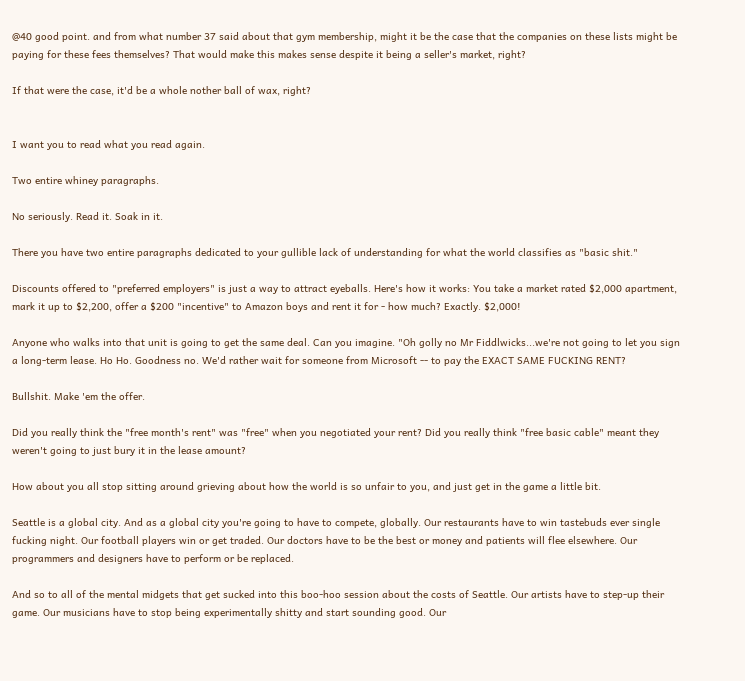@40 good point. and from what number 37 said about that gym membership, might it be the case that the companies on these lists might be paying for these fees themselves? That would make this makes sense despite it being a seller's market, right?

If that were the case, it'd be a whole nother ball of wax, right?


I want you to read what you read again.

Two entire whiney paragraphs.

No seriously. Read it. Soak in it.

There you have two entire paragraphs dedicated to your gullible lack of understanding for what the world classifies as "basic shit."

Discounts offered to "preferred employers" is just a way to attract eyeballs. Here's how it works: You take a market rated $2,000 apartment, mark it up to $2,200, offer a $200 "incentive" to Amazon boys and rent it for - how much? Exactly. $2,000!

Anyone who walks into that unit is going to get the same deal. Can you imagine. "Oh golly no Mr Fiddlwicks...we're not going to let you sign a long-term lease. Ho Ho. Goodness no. We'd rather wait for someone from Microsoft -- to pay the EXACT SAME FUCKING RENT?

Bullshit. Make 'em the offer.

Did you really think the "free month's rent" was "free" when you negotiated your rent? Did you really think "free basic cable" meant they weren't going to just bury it in the lease amount?

How about you all stop sitting around grieving about how the world is so unfair to you, and just get in the game a little bit.

Seattle is a global city. And as a global city you're going to have to compete, globally. Our restaurants have to win tastebuds ever single fucking night. Our football players win or get traded. Our doctors have to be the best or money and patients will flee elsewhere. Our programmers and designers have to perform or be replaced.

And so to all of the mental midgets that get sucked into this boo-hoo session about the costs of Seattle. Our artists have to step-up their game. Our musicians have to stop being experimentally shitty and start sounding good. Our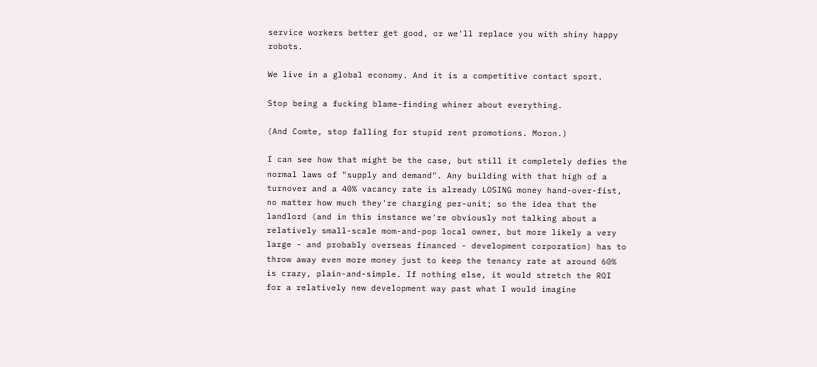service workers better get good, or we'll replace you with shiny happy robots.

We live in a global economy. And it is a competitive contact sport.

Stop being a fucking blame-finding whiner about everything.

(And Comte, stop falling for stupid rent promotions. Moron.)

I can see how that might be the case, but still it completely defies the normal laws of "supply and demand". Any building with that high of a turnover and a 40% vacancy rate is already LOSING money hand-over-fist, no matter how much they're charging per-unit; so the idea that the landlord (and in this instance we're obviously not talking about a relatively small-scale mom-and-pop local owner, but more likely a very large - and probably overseas financed - development corporation) has to throw away even more money just to keep the tenancy rate at around 60% is crazy, plain-and-simple. If nothing else, it would stretch the ROI for a relatively new development way past what I would imagine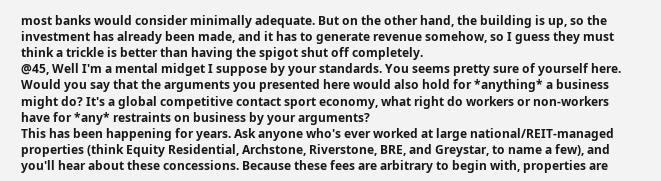most banks would consider minimally adequate. But on the other hand, the building is up, so the investment has already been made, and it has to generate revenue somehow, so I guess they must think a trickle is better than having the spigot shut off completely.
@45, Well I'm a mental midget I suppose by your standards. You seems pretty sure of yourself here. Would you say that the arguments you presented here would also hold for *anything* a business might do? It's a global competitive contact sport economy, what right do workers or non-workers have for *any* restraints on business by your arguments?
This has been happening for years. Ask anyone who's ever worked at large national/REIT-managed properties (think Equity Residential, Archstone, Riverstone, BRE, and Greystar, to name a few), and you'll hear about these concessions. Because these fees are arbitrary to begin with, properties are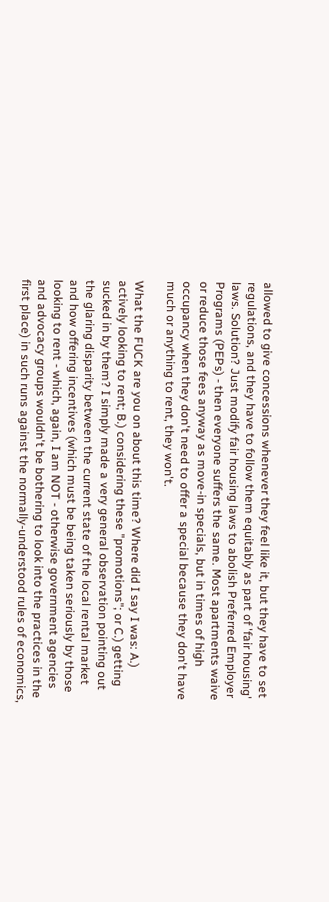allowed to give concessions whenever they feel like it, but they have to set regulations, and they have to follow them equitably as part of 'fair housing' laws. Solution? Just modify fair housing laws to abolish Preferred Employer Programs (PEPs) - then everyone suffers the same. Most apartments waive or reduce those fees anyway as move-in specials, but in times of high occupancy when they don't need to offer a special because they don't have much or anything to rent, they won't.

What the FUCK are you on about this time? Where did I say I was: A.) actively looking to rent; B.) considering these "promotions"; or C.) getting sucked in by them? I simply made a very general observation pointing out the glaring disparity between the current state of the local rental market and how offering incentives (which must be being taken seriously by those looking to rent - which, again, I am NOT - otherwise government agencies and advocacy groups wouldn't be bothering to look into the practices in the first place) in such runs against the normally-understood rules of economics,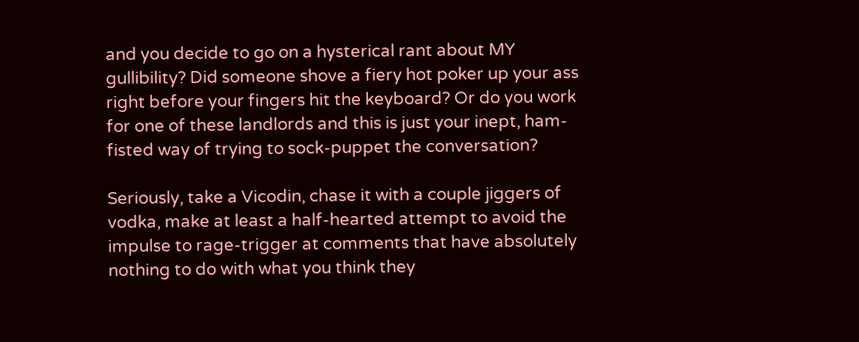and you decide to go on a hysterical rant about MY gullibility? Did someone shove a fiery hot poker up your ass right before your fingers hit the keyboard? Or do you work for one of these landlords and this is just your inept, ham-fisted way of trying to sock-puppet the conversation?

Seriously, take a Vicodin, chase it with a couple jiggers of vodka, make at least a half-hearted attempt to avoid the impulse to rage-trigger at comments that have absolutely nothing to do with what you think they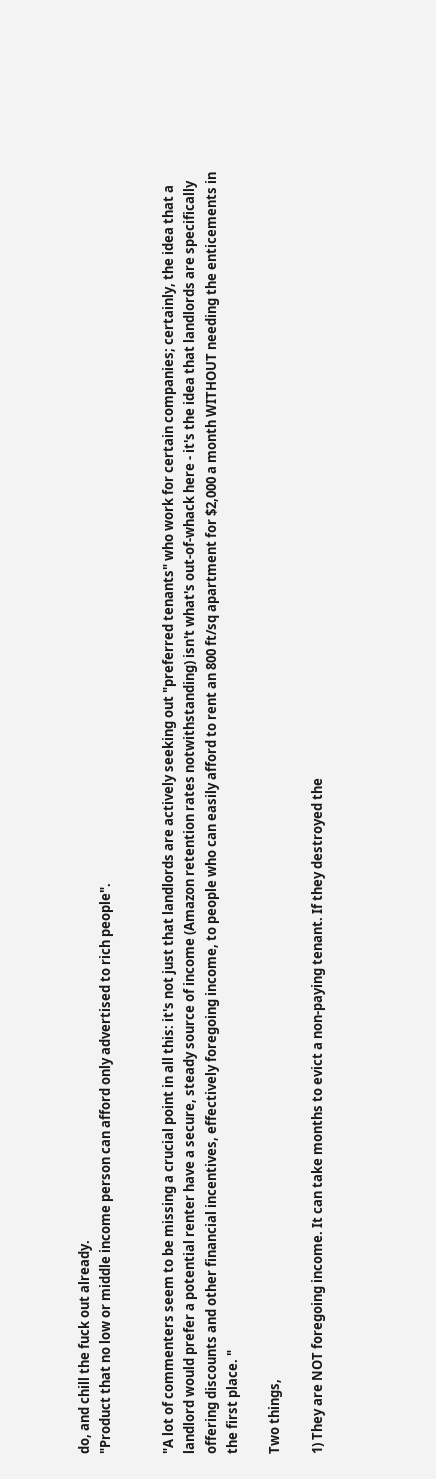do, and chill the fuck out already.
"Product that no low or middle income person can afford only advertised to rich people".


"A lot of commenters seem to be missing a crucial point in all this: it's not just that landlords are actively seeking out "preferred tenants" who work for certain companies; certainly, the idea that a landlord would prefer a potential renter have a secure, steady source of income (Amazon retention rates notwithstanding) isn't what's out-of-whack here - it's the idea that landlords are specifically offering discounts and other financial incentives, effectively foregoing income, to people who can easily afford to rent an 800 ft/sq apartment for $2,000 a month WITHOUT needing the enticements in the first place. "

Two things,

1) They are NOT foregoing income. It can take months to evict a non-paying tenant. If they destroyed the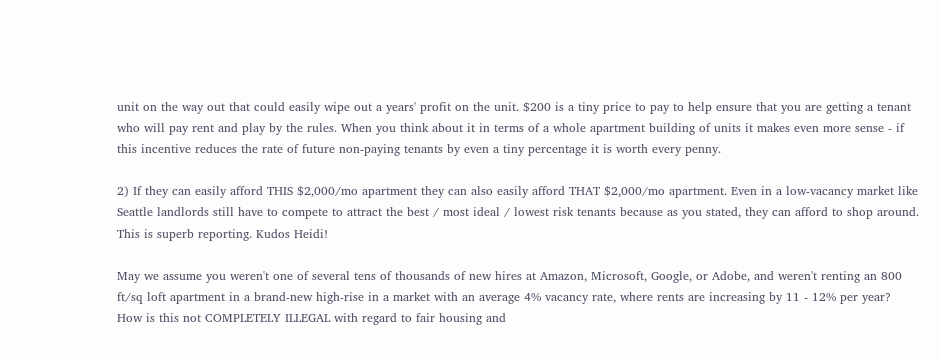unit on the way out that could easily wipe out a years' profit on the unit. $200 is a tiny price to pay to help ensure that you are getting a tenant who will pay rent and play by the rules. When you think about it in terms of a whole apartment building of units it makes even more sense - if this incentive reduces the rate of future non-paying tenants by even a tiny percentage it is worth every penny.

2) If they can easily afford THIS $2,000/mo apartment they can also easily afford THAT $2,000/mo apartment. Even in a low-vacancy market like Seattle landlords still have to compete to attract the best / most ideal / lowest risk tenants because as you stated, they can afford to shop around.
This is superb reporting. Kudos Heidi!

May we assume you weren't one of several tens of thousands of new hires at Amazon, Microsoft, Google, or Adobe, and weren't renting an 800 ft/sq loft apartment in a brand-new high-rise in a market with an average 4% vacancy rate, where rents are increasing by 11 - 12% per year?
How is this not COMPLETELY ILLEGAL with regard to fair housing and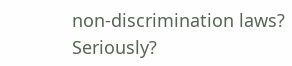non-discrimination laws? Seriously?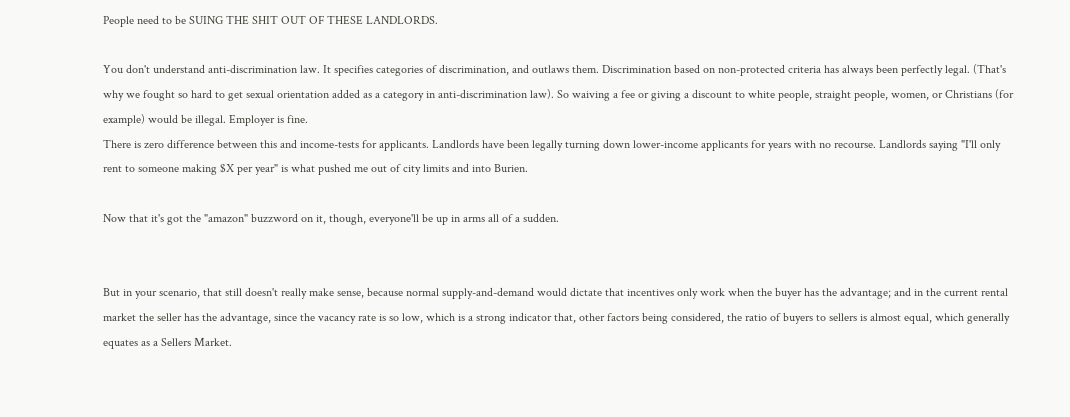People need to be SUING THE SHIT OUT OF THESE LANDLORDS.

You don't understand anti-discrimination law. It specifies categories of discrimination, and outlaws them. Discrimination based on non-protected criteria has always been perfectly legal. (That's why we fought so hard to get sexual orientation added as a category in anti-discrimination law). So waiving a fee or giving a discount to white people, straight people, women, or Christians (for example) would be illegal. Employer is fine.
There is zero difference between this and income-tests for applicants. Landlords have been legally turning down lower-income applicants for years with no recourse. Landlords saying "I'll only rent to someone making $X per year" is what pushed me out of city limits and into Burien.

Now that it's got the "amazon" buzzword on it, though, everyone'll be up in arms all of a sudden.


But in your scenario, that still doesn't really make sense, because normal supply-and-demand would dictate that incentives only work when the buyer has the advantage; and in the current rental market the seller has the advantage, since the vacancy rate is so low, which is a strong indicator that, other factors being considered, the ratio of buyers to sellers is almost equal, which generally equates as a Sellers Market.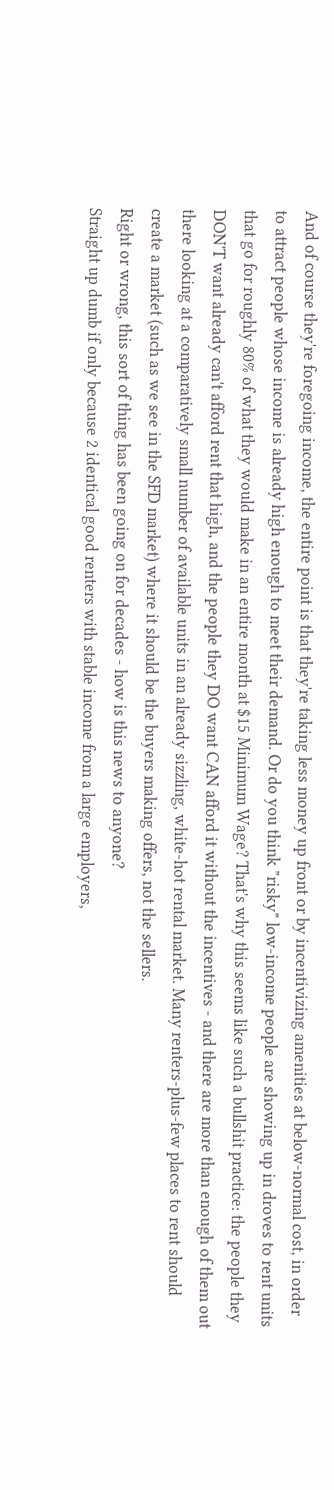And of course they're foregoing income, the entire point is that they're taking less money up front or by incentivizing amenities at below-normal cost, in order to attract people whose income is already high enough to meet their demand. Or do you think "risky" low-income people are showing up in droves to rent units that go for roughly 80% of what they would make in an entire month at $15 Minimum Wage? That's why this seems like such a bullshit practice: the people they DON'T want already can't afford rent that high, and the people they DO want CAN afford it without the incentives - and there are more than enough of them out there looking at a comparatively small number of available units in an already sizzling, white-hot rental market. Many renters-plus-few places to rent should create a market (such as we see in the SFD market) where it should be the buyers making offers, not the sellers.
Right or wrong, this sort of thing has been going on for decades - how is this news to anyone?
Straight up dumb if only because 2 identical good renters with stable income from a large employers,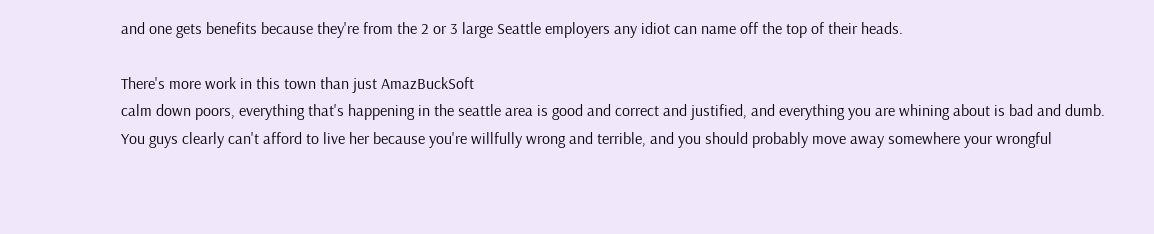and one gets benefits because they're from the 2 or 3 large Seattle employers any idiot can name off the top of their heads.

There's more work in this town than just AmazBuckSoft
calm down poors, everything that's happening in the seattle area is good and correct and justified, and everything you are whining about is bad and dumb. You guys clearly can't afford to live her because you're willfully wrong and terrible, and you should probably move away somewhere your wrongful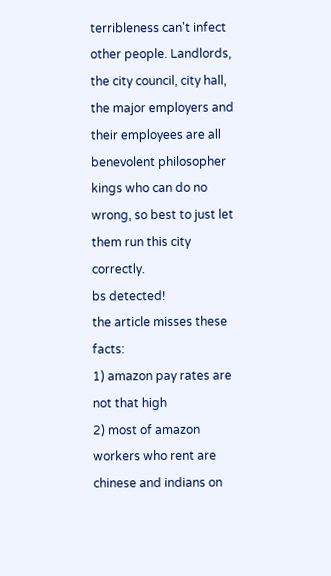terribleness can't infect other people. Landlords, the city council, city hall, the major employers and their employees are all benevolent philosopher kings who can do no wrong, so best to just let them run this city correctly.
bs detected!
the article misses these facts:
1) amazon pay rates are not that high
2) most of amazon workers who rent are chinese and indians on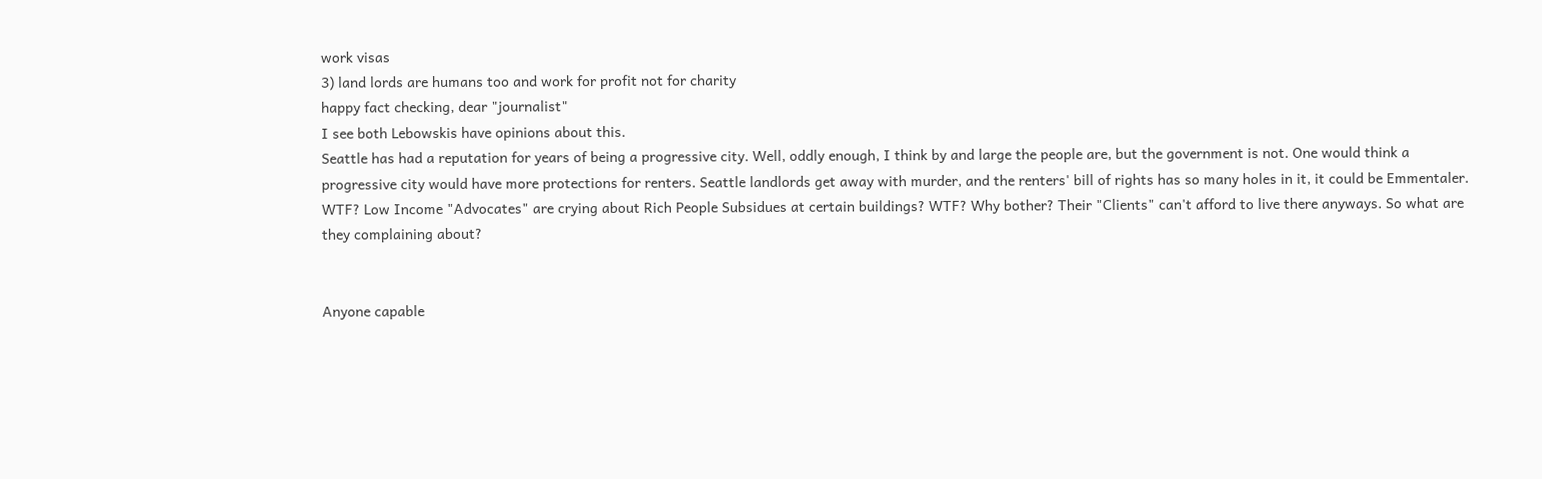work visas
3) land lords are humans too and work for profit not for charity
happy fact checking, dear "journalist"
I see both Lebowskis have opinions about this.
Seattle has had a reputation for years of being a progressive city. Well, oddly enough, I think by and large the people are, but the government is not. One would think a progressive city would have more protections for renters. Seattle landlords get away with murder, and the renters' bill of rights has so many holes in it, it could be Emmentaler.
WTF? Low Income "Advocates" are crying about Rich People Subsidues at certain buildings? WTF? Why bother? Their "Clients" can't afford to live there anyways. So what are they complaining about?


Anyone capable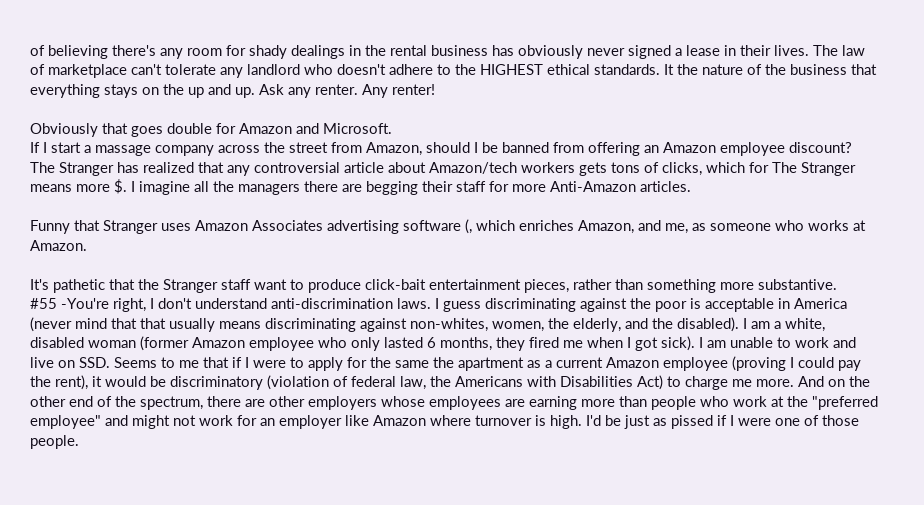of believing there's any room for shady dealings in the rental business has obviously never signed a lease in their lives. The law of marketplace can't tolerate any landlord who doesn't adhere to the HIGHEST ethical standards. It the nature of the business that everything stays on the up and up. Ask any renter. Any renter!

Obviously that goes double for Amazon and Microsoft.
If I start a massage company across the street from Amazon, should I be banned from offering an Amazon employee discount?
The Stranger has realized that any controversial article about Amazon/tech workers gets tons of clicks, which for The Stranger means more $. I imagine all the managers there are begging their staff for more Anti-Amazon articles.

Funny that Stranger uses Amazon Associates advertising software (, which enriches Amazon, and me, as someone who works at Amazon.

It's pathetic that the Stranger staff want to produce click-bait entertainment pieces, rather than something more substantive.
#55 -You're right, I don't understand anti-discrimination laws. I guess discriminating against the poor is acceptable in America (never mind that that usually means discriminating against non-whites, women, the elderly, and the disabled). I am a white, disabled woman (former Amazon employee who only lasted 6 months, they fired me when I got sick). I am unable to work and live on SSD. Seems to me that if I were to apply for the same the apartment as a current Amazon employee (proving I could pay the rent), it would be discriminatory (violation of federal law, the Americans with Disabilities Act) to charge me more. And on the other end of the spectrum, there are other employers whose employees are earning more than people who work at the "preferred employee" and might not work for an employer like Amazon where turnover is high. I'd be just as pissed if I were one of those people.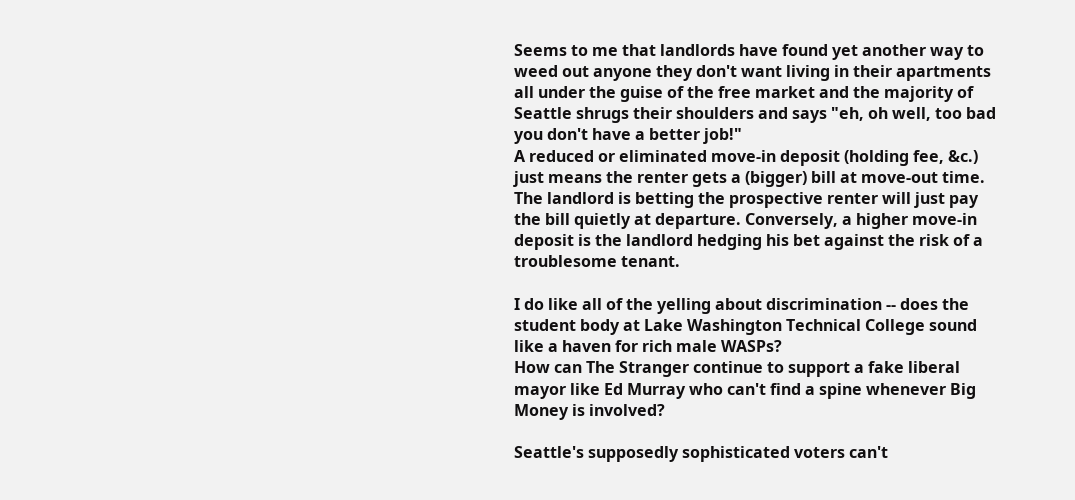Seems to me that landlords have found yet another way to weed out anyone they don't want living in their apartments all under the guise of the free market and the majority of Seattle shrugs their shoulders and says "eh, oh well, too bad you don't have a better job!"
A reduced or eliminated move-in deposit (holding fee, &c.) just means the renter gets a (bigger) bill at move-out time. The landlord is betting the prospective renter will just pay the bill quietly at departure. Conversely, a higher move-in deposit is the landlord hedging his bet against the risk of a troublesome tenant.

I do like all of the yelling about discrimination -- does the student body at Lake Washington Technical College sound like a haven for rich male WASPs?
How can The Stranger continue to support a fake liberal mayor like Ed Murray who can't find a spine whenever Big Money is involved?

Seattle's supposedly sophisticated voters can't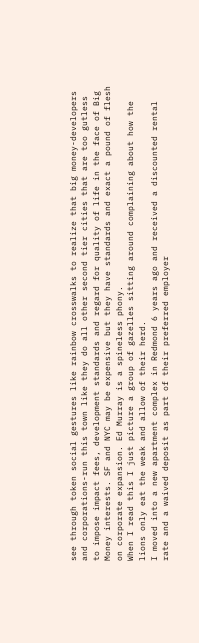see through token social gestures like rainbow crosswalks to realize that big money-developers and corporations-run this town like they do all other second tier cities that are too gutless to impose impact fees, development standards and regard for quality of life in the face of Big Money interests. SF and NYC may be expensive but they have standards and exact a pound of flesh on corporate expansion. Ed Murray is a spineless phony.
When I read this I just picture a group of gazelles sitting around complaining about how the lions only eat the weak and allow of their herd.
I moved into a new apartment complex in Redmond 6 years ago and received a discounted rental rate and a waived deposit as part of their preferred employer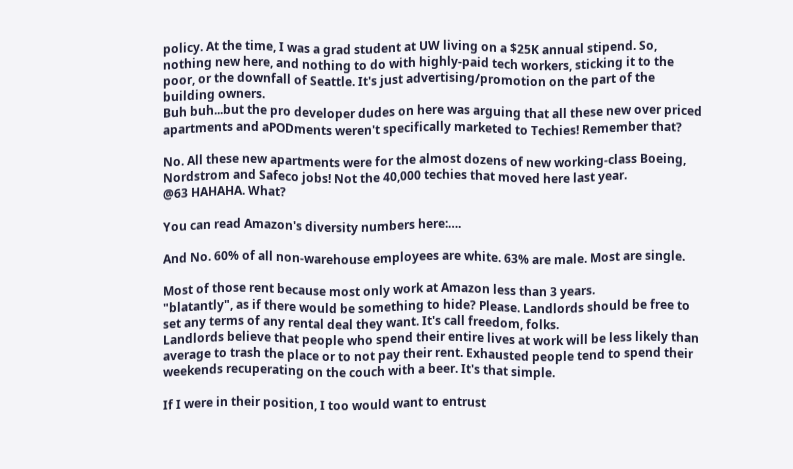policy. At the time, I was a grad student at UW living on a $25K annual stipend. So, nothing new here, and nothing to do with highly-paid tech workers, sticking it to the poor, or the downfall of Seattle. It's just advertising/promotion on the part of the building owners.
Buh buh...but the pro developer dudes on here was arguing that all these new over priced apartments and aPODments weren't specifically marketed to Techies! Remember that?

No. All these new apartments were for the almost dozens of new working-class Boeing, Nordstrom and Safeco jobs! Not the 40,000 techies that moved here last year.
@63 HAHAHA. What?

You can read Amazon's diversity numbers here:….

And No. 60% of all non-warehouse employees are white. 63% are male. Most are single.

Most of those rent because most only work at Amazon less than 3 years.
"blatantly", as if there would be something to hide? Please. Landlords should be free to set any terms of any rental deal they want. It's call freedom, folks.
Landlords believe that people who spend their entire lives at work will be less likely than average to trash the place or to not pay their rent. Exhausted people tend to spend their weekends recuperating on the couch with a beer. It's that simple.

If I were in their position, I too would want to entrust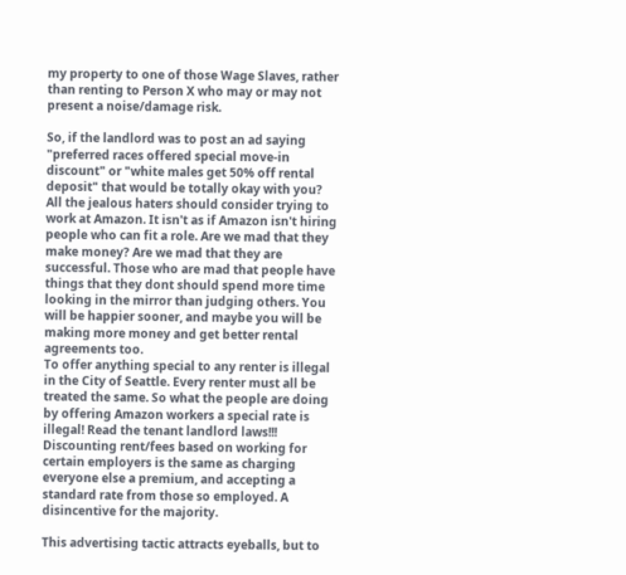my property to one of those Wage Slaves, rather than renting to Person X who may or may not present a noise/damage risk.

So, if the landlord was to post an ad saying "preferred races offered special move-in discount" or "white males get 50% off rental deposit" that would be totally okay with you?
All the jealous haters should consider trying to work at Amazon. It isn't as if Amazon isn't hiring people who can fit a role. Are we mad that they make money? Are we mad that they are successful. Those who are mad that people have things that they dont should spend more time looking in the mirror than judging others. You will be happier sooner, and maybe you will be making more money and get better rental agreements too.
To offer anything special to any renter is illegal in the City of Seattle. Every renter must all be treated the same. So what the people are doing by offering Amazon workers a special rate is illegal! Read the tenant landlord laws!!!
Discounting rent/fees based on working for certain employers is the same as charging everyone else a premium, and accepting a standard rate from those so employed. A disincentive for the majority.

This advertising tactic attracts eyeballs, but to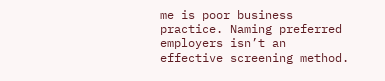me is poor business practice. Naming preferred employers isn’t an effective screening method.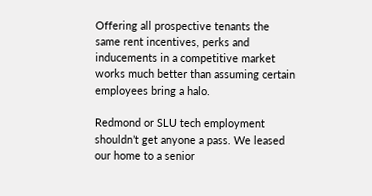Offering all prospective tenants the same rent incentives, perks and inducements in a competitive market works much better than assuming certain employees bring a halo.

Redmond or SLU tech employment shouldn’t get anyone a pass. We leased our home to a senior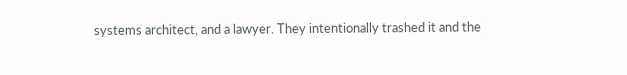systems architect, and a lawyer. They intentionally trashed it and the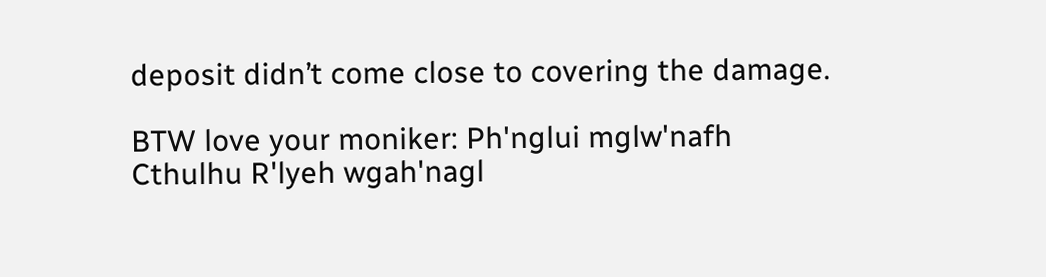deposit didn’t come close to covering the damage.

BTW love your moniker: Ph'nglui mglw'nafh Cthulhu R'lyeh wgah'nagl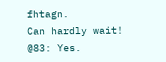fhtagn.
Can hardly wait!
@83: Yes.